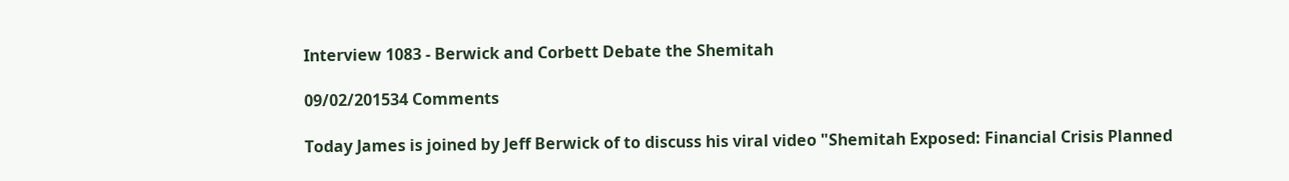Interview 1083 - Berwick and Corbett Debate the Shemitah

09/02/201534 Comments

Today James is joined by Jeff Berwick of to discuss his viral video "Shemitah Exposed: Financial Crisis Planned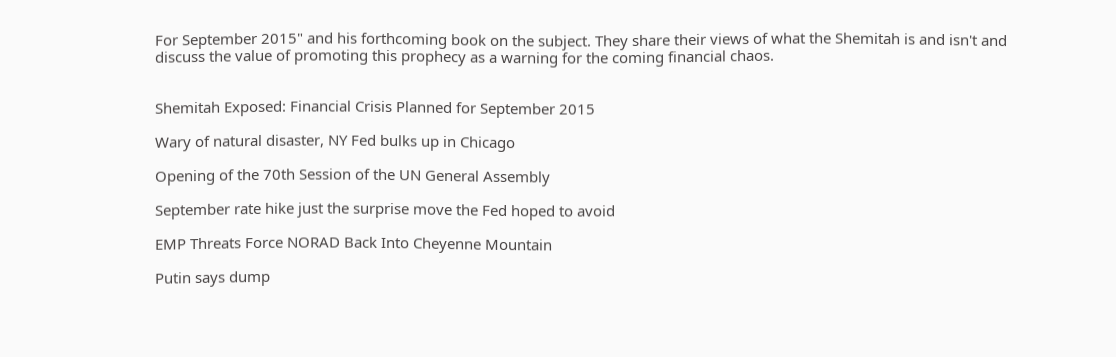For September 2015" and his forthcoming book on the subject. They share their views of what the Shemitah is and isn't and discuss the value of promoting this prophecy as a warning for the coming financial chaos.


Shemitah Exposed: Financial Crisis Planned for September 2015

Wary of natural disaster, NY Fed bulks up in Chicago

Opening of the 70th Session of the UN General Assembly

September rate hike just the surprise move the Fed hoped to avoid

EMP Threats Force NORAD Back Into Cheyenne Mountain

Putin says dump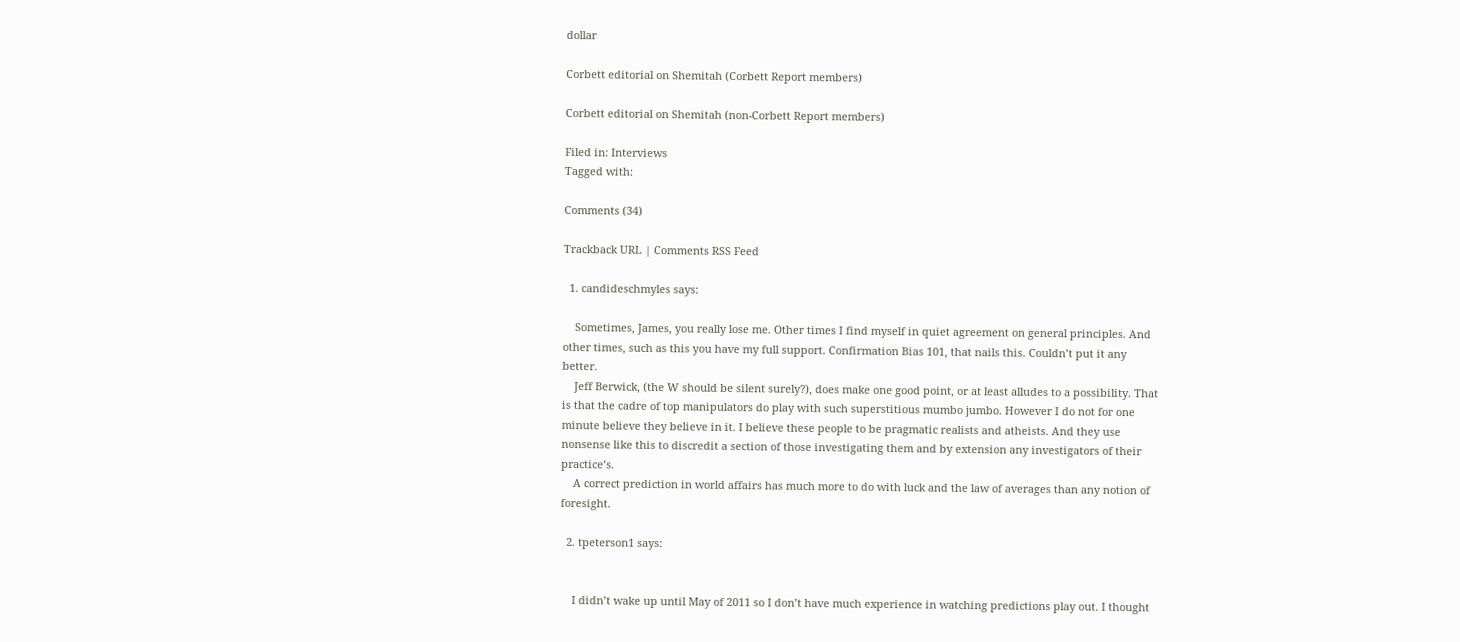dollar

Corbett editorial on Shemitah (Corbett Report members)

Corbett editorial on Shemitah (non-Corbett Report members)

Filed in: Interviews
Tagged with:

Comments (34)

Trackback URL | Comments RSS Feed

  1. candideschmyles says:

    Sometimes, James, you really lose me. Other times I find myself in quiet agreement on general principles. And other times, such as this you have my full support. Confirmation Bias 101, that nails this. Couldn’t put it any better.
    Jeff Berwick, (the W should be silent surely?), does make one good point, or at least alludes to a possibility. That is that the cadre of top manipulators do play with such superstitious mumbo jumbo. However I do not for one minute believe they believe in it. I believe these people to be pragmatic realists and atheists. And they use nonsense like this to discredit a section of those investigating them and by extension any investigators of their practice’s.
    A correct prediction in world affairs has much more to do with luck and the law of averages than any notion of foresight.

  2. tpeterson1 says:


    I didn’t wake up until May of 2011 so I don’t have much experience in watching predictions play out. I thought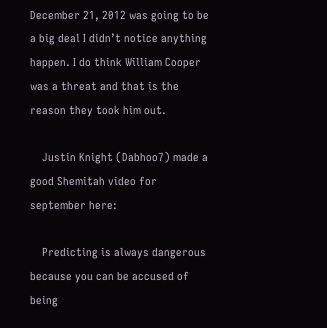December 21, 2012 was going to be a big deal I didn’t notice anything happen. I do think William Cooper was a threat and that is the reason they took him out.

    Justin Knight (Dabhoo7) made a good Shemitah video for september here:

    Predicting is always dangerous because you can be accused of being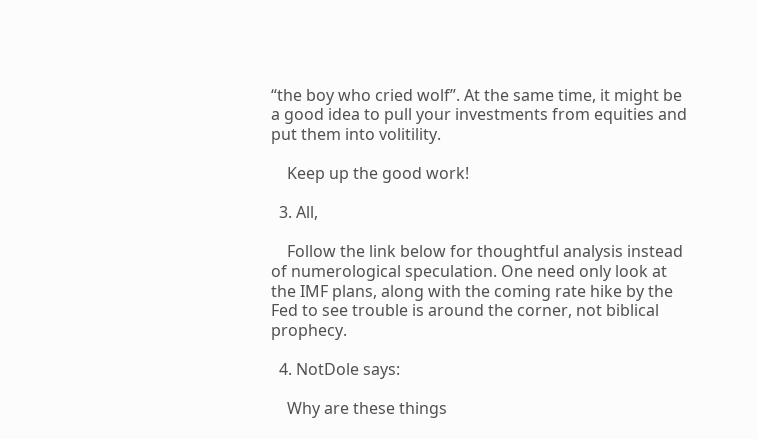“the boy who cried wolf”. At the same time, it might be a good idea to pull your investments from equities and put them into volitility.

    Keep up the good work!

  3. All,

    Follow the link below for thoughtful analysis instead of numerological speculation. One need only look at the IMF plans, along with the coming rate hike by the Fed to see trouble is around the corner, not biblical prophecy.

  4. NotDole says:

    Why are these things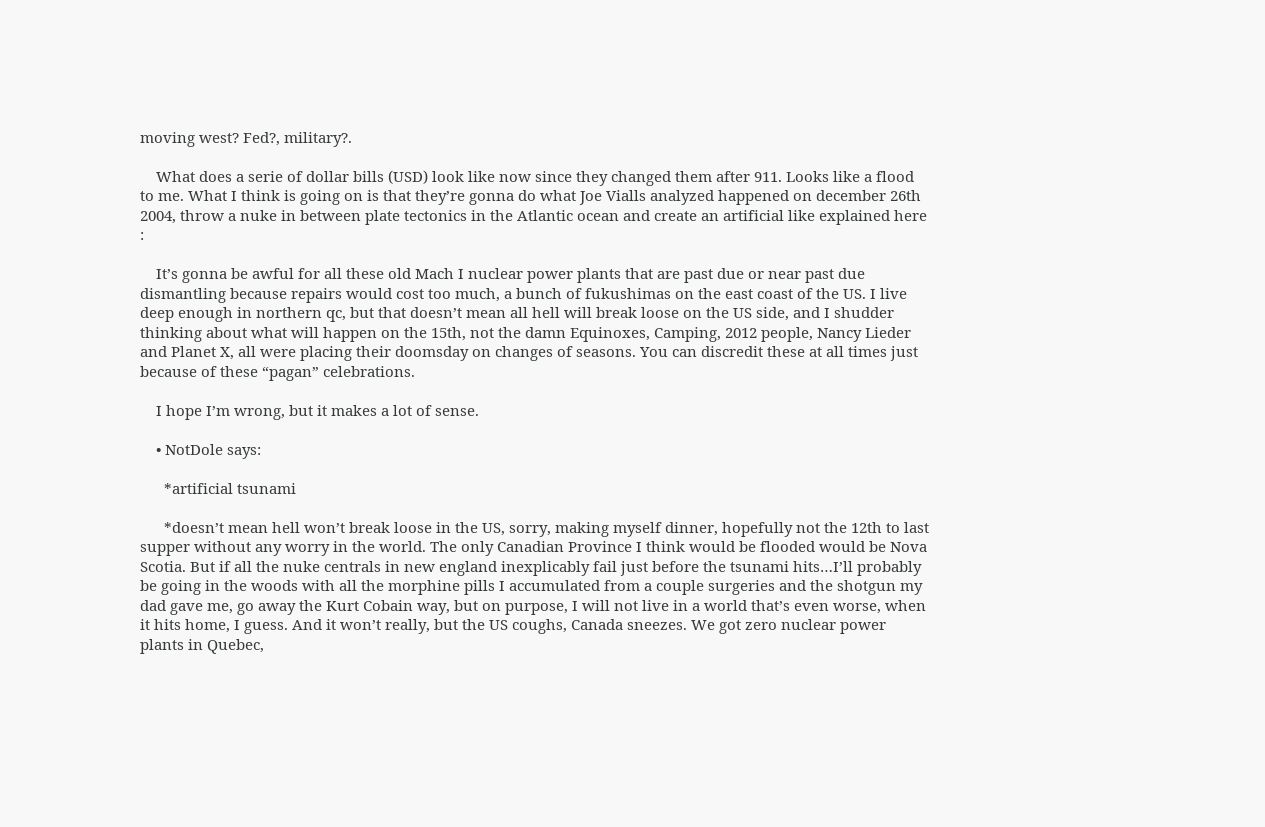moving west? Fed?, military?.

    What does a serie of dollar bills (USD) look like now since they changed them after 911. Looks like a flood to me. What I think is going on is that they’re gonna do what Joe Vialls analyzed happened on december 26th 2004, throw a nuke in between plate tectonics in the Atlantic ocean and create an artificial like explained here :

    It’s gonna be awful for all these old Mach I nuclear power plants that are past due or near past due dismantling because repairs would cost too much, a bunch of fukushimas on the east coast of the US. I live deep enough in northern qc, but that doesn’t mean all hell will break loose on the US side, and I shudder thinking about what will happen on the 15th, not the damn Equinoxes, Camping, 2012 people, Nancy Lieder and Planet X, all were placing their doomsday on changes of seasons. You can discredit these at all times just because of these “pagan” celebrations.

    I hope I’m wrong, but it makes a lot of sense.

    • NotDole says:

      *artificial tsunami

      *doesn’t mean hell won’t break loose in the US, sorry, making myself dinner, hopefully not the 12th to last supper without any worry in the world. The only Canadian Province I think would be flooded would be Nova Scotia. But if all the nuke centrals in new england inexplicably fail just before the tsunami hits…I’ll probably be going in the woods with all the morphine pills I accumulated from a couple surgeries and the shotgun my dad gave me, go away the Kurt Cobain way, but on purpose, I will not live in a world that’s even worse, when it hits home, I guess. And it won’t really, but the US coughs, Canada sneezes. We got zero nuclear power plants in Quebec,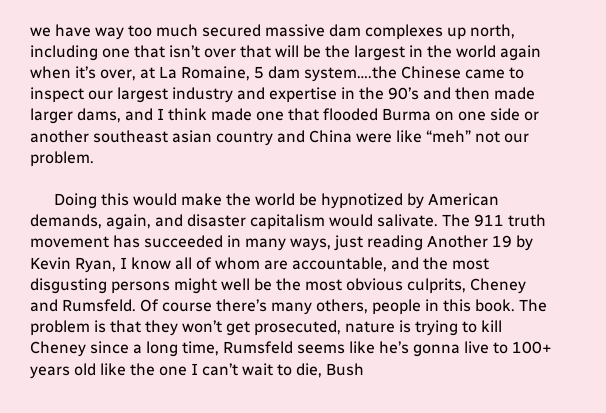we have way too much secured massive dam complexes up north, including one that isn’t over that will be the largest in the world again when it’s over, at La Romaine, 5 dam system….the Chinese came to inspect our largest industry and expertise in the 90’s and then made larger dams, and I think made one that flooded Burma on one side or another southeast asian country and China were like “meh” not our problem.

      Doing this would make the world be hypnotized by American demands, again, and disaster capitalism would salivate. The 911 truth movement has succeeded in many ways, just reading Another 19 by Kevin Ryan, I know all of whom are accountable, and the most disgusting persons might well be the most obvious culprits, Cheney and Rumsfeld. Of course there’s many others, people in this book. The problem is that they won’t get prosecuted, nature is trying to kill Cheney since a long time, Rumsfeld seems like he’s gonna live to 100+ years old like the one I can’t wait to die, Bush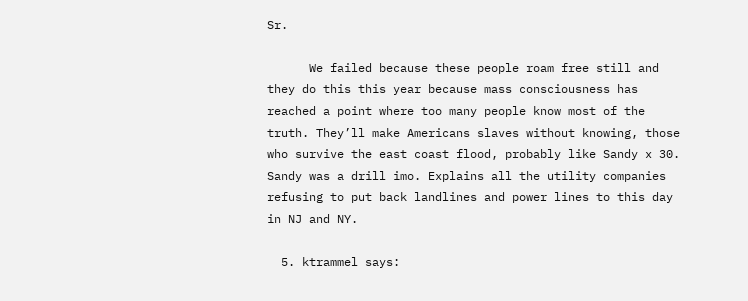Sr.

      We failed because these people roam free still and they do this this year because mass consciousness has reached a point where too many people know most of the truth. They’ll make Americans slaves without knowing, those who survive the east coast flood, probably like Sandy x 30. Sandy was a drill imo. Explains all the utility companies refusing to put back landlines and power lines to this day in NJ and NY.

  5. ktrammel says: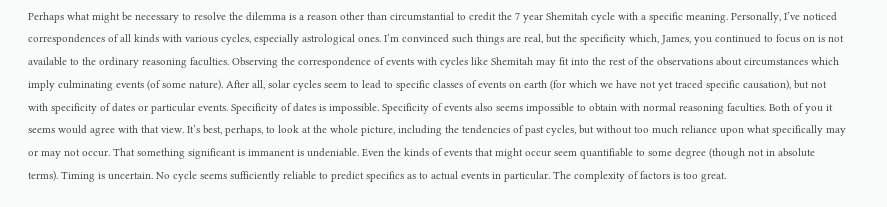Perhaps what might be necessary to resolve the dilemma is a reason other than circumstantial to credit the 7 year Shemitah cycle with a specific meaning. Personally, I’ve noticed correspondences of all kinds with various cycles, especially astrological ones. I’m convinced such things are real, but the specificity which, James, you continued to focus on is not available to the ordinary reasoning faculties. Observing the correspondence of events with cycles like Shemitah may fit into the rest of the observations about circumstances which imply culminating events (of some nature). After all, solar cycles seem to lead to specific classes of events on earth (for which we have not yet traced specific causation), but not with specificity of dates or particular events. Specificity of dates is impossible. Specificity of events also seems impossible to obtain with normal reasoning faculties. Both of you it seems would agree with that view. It’s best, perhaps, to look at the whole picture, including the tendencies of past cycles, but without too much reliance upon what specifically may or may not occur. That something significant is immanent is undeniable. Even the kinds of events that might occur seem quantifiable to some degree (though not in absolute terms). Timing is uncertain. No cycle seems sufficiently reliable to predict specifics as to actual events in particular. The complexity of factors is too great.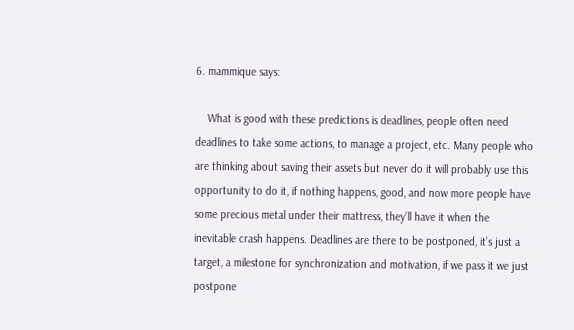6. mammique says:

    What is good with these predictions is deadlines, people often need deadlines to take some actions, to manage a project, etc. Many people who are thinking about saving their assets but never do it will probably use this opportunity to do it, if nothing happens, good, and now more people have some precious metal under their mattress, they’ll have it when the inevitable crash happens. Deadlines are there to be postponed, it’s just a target, a milestone for synchronization and motivation, if we pass it we just postpone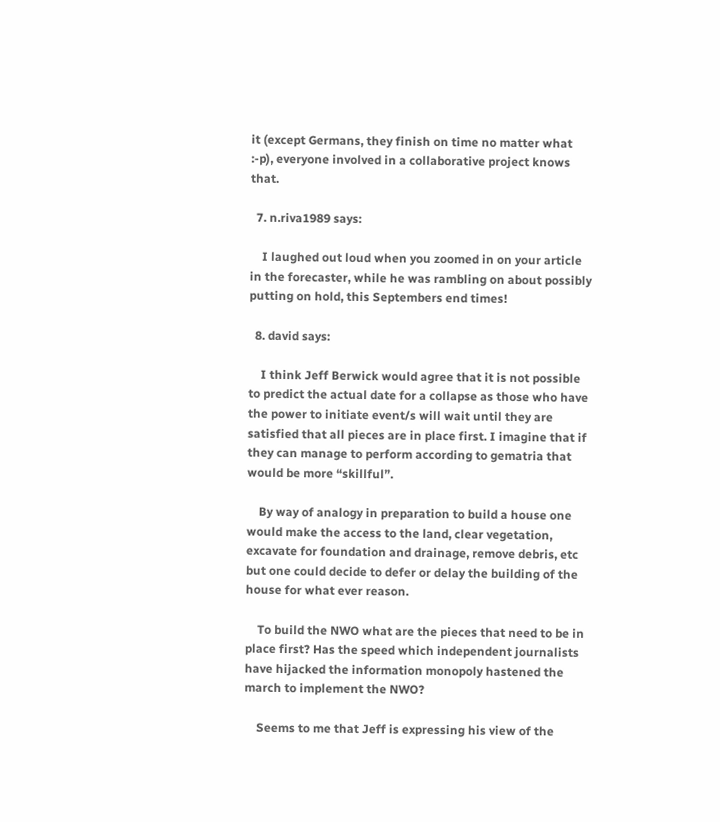it (except Germans, they finish on time no matter what :-p), everyone involved in a collaborative project knows that.

  7. n.riva1989 says:

    I laughed out loud when you zoomed in on your article in the forecaster, while he was rambling on about possibly putting on hold, this Septembers end times!

  8. david says:

    I think Jeff Berwick would agree that it is not possible to predict the actual date for a collapse as those who have the power to initiate event/s will wait until they are satisfied that all pieces are in place first. I imagine that if they can manage to perform according to gematria that would be more “skillful”.

    By way of analogy in preparation to build a house one would make the access to the land, clear vegetation, excavate for foundation and drainage, remove debris, etc but one could decide to defer or delay the building of the house for what ever reason.

    To build the NWO what are the pieces that need to be in place first? Has the speed which independent journalists have hijacked the information monopoly hastened the march to implement the NWO?

    Seems to me that Jeff is expressing his view of the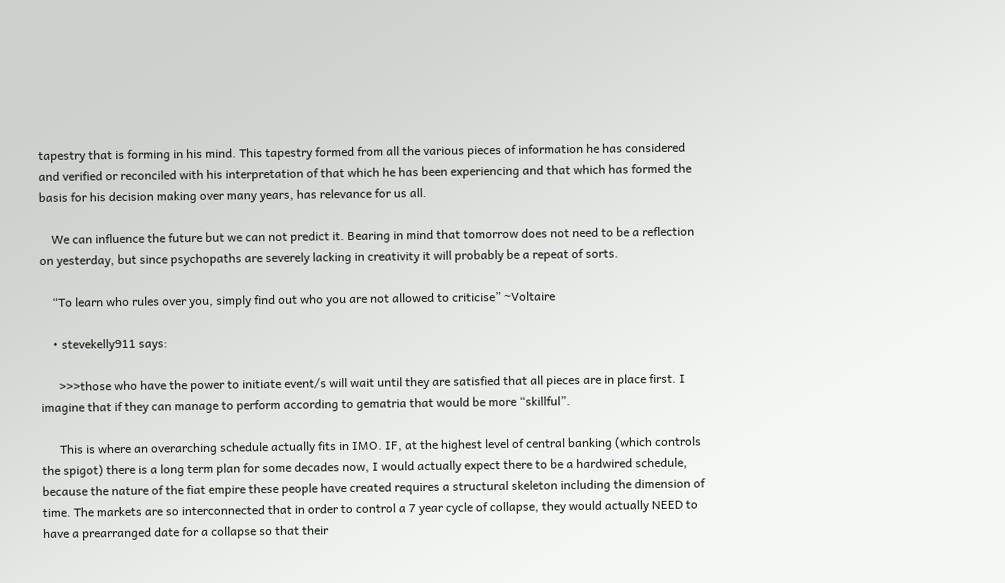tapestry that is forming in his mind. This tapestry formed from all the various pieces of information he has considered and verified or reconciled with his interpretation of that which he has been experiencing and that which has formed the basis for his decision making over many years, has relevance for us all.

    We can influence the future but we can not predict it. Bearing in mind that tomorrow does not need to be a reflection on yesterday, but since psychopaths are severely lacking in creativity it will probably be a repeat of sorts.

    “To learn who rules over you, simply find out who you are not allowed to criticise” ~Voltaire

    • stevekelly911 says:

      >>>those who have the power to initiate event/s will wait until they are satisfied that all pieces are in place first. I imagine that if they can manage to perform according to gematria that would be more “skillful”.

      This is where an overarching schedule actually fits in IMO. IF, at the highest level of central banking (which controls the spigot) there is a long term plan for some decades now, I would actually expect there to be a hardwired schedule, because the nature of the fiat empire these people have created requires a structural skeleton including the dimension of time. The markets are so interconnected that in order to control a 7 year cycle of collapse, they would actually NEED to have a prearranged date for a collapse so that their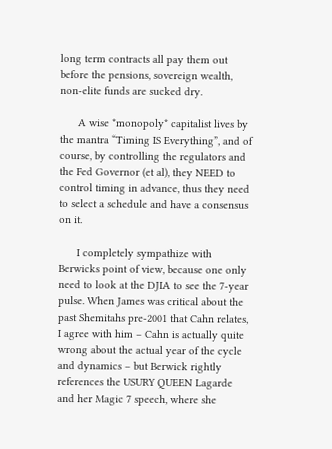long term contracts all pay them out before the pensions, sovereign wealth, non-elite funds are sucked dry.

      A wise *monopoly* capitalist lives by the mantra “Timing IS Everything”, and of course, by controlling the regulators and the Fed Governor (et al), they NEED to control timing in advance, thus they need to select a schedule and have a consensus on it.

      I completely sympathize with Berwicks point of view, because one only need to look at the DJIA to see the 7-year pulse. When James was critical about the past Shemitahs pre-2001 that Cahn relates, I agree with him – Cahn is actually quite wrong about the actual year of the cycle and dynamics – but Berwick rightly references the USURY QUEEN Lagarde and her Magic 7 speech, where she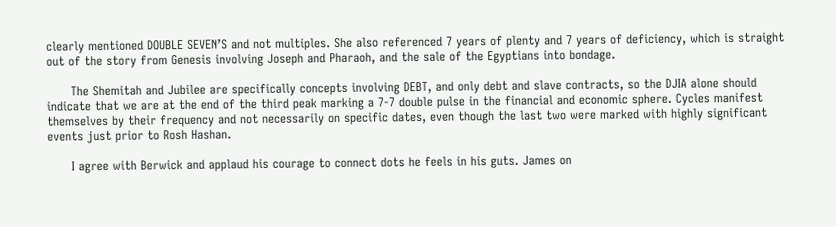clearly mentioned DOUBLE SEVEN’S and not multiples. She also referenced 7 years of plenty and 7 years of deficiency, which is straight out of the story from Genesis involving Joseph and Pharaoh, and the sale of the Egyptians into bondage.

      The Shemitah and Jubilee are specifically concepts involving DEBT, and only debt and slave contracts, so the DJIA alone should indicate that we are at the end of the third peak marking a 7-7 double pulse in the financial and economic sphere. Cycles manifest themselves by their frequency and not necessarily on specific dates, even though the last two were marked with highly significant events just prior to Rosh Hashan.

      I agree with Berwick and applaud his courage to connect dots he feels in his guts. James on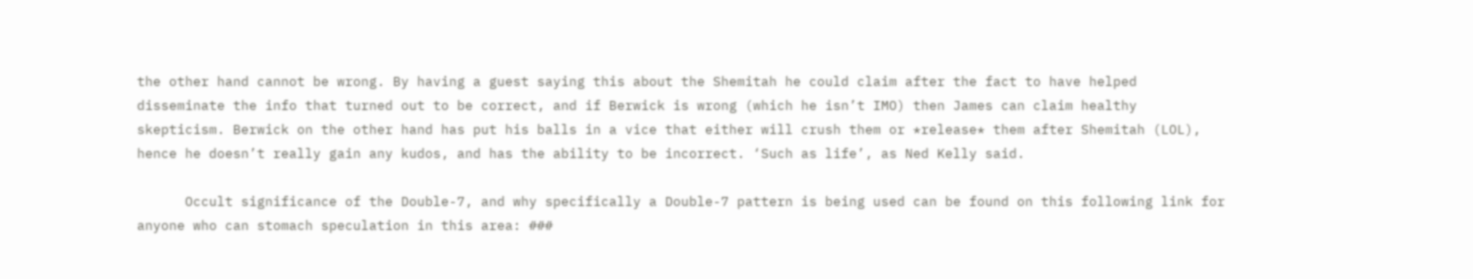the other hand cannot be wrong. By having a guest saying this about the Shemitah he could claim after the fact to have helped disseminate the info that turned out to be correct, and if Berwick is wrong (which he isn’t IMO) then James can claim healthy skepticism. Berwick on the other hand has put his balls in a vice that either will crush them or *release* them after Shemitah (LOL), hence he doesn’t really gain any kudos, and has the ability to be incorrect. ‘Such as life’, as Ned Kelly said.

      Occult significance of the Double-7, and why specifically a Double-7 pattern is being used can be found on this following link for anyone who can stomach speculation in this area: ###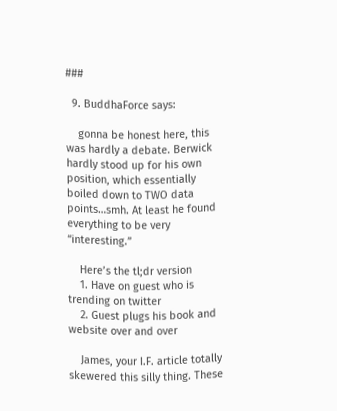###

  9. BuddhaForce says:

    gonna be honest here, this was hardly a debate. Berwick hardly stood up for his own position, which essentially boiled down to TWO data points…smh. At least he found everything to be very “interesting.”

    Here’s the tl;dr version
    1. Have on guest who is trending on twitter
    2. Guest plugs his book and website over and over

    James, your I.F. article totally skewered this silly thing. These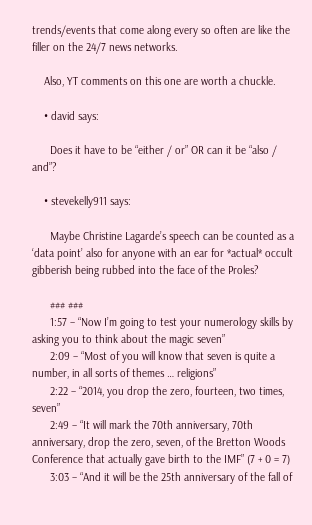trends/events that come along every so often are like the filler on the 24/7 news networks.

    Also, YT comments on this one are worth a chuckle.

    • david says:

      Does it have to be “either / or” OR can it be “also / and”?

    • stevekelly911 says:

      Maybe Christine Lagarde’s speech can be counted as a ‘data point’ also for anyone with an ear for *actual* occult gibberish being rubbed into the face of the Proles?

      ### ###
      1:57 – “Now I’m going to test your numerology skills by asking you to think about the magic seven”
      2:09 – “Most of you will know that seven is quite a number, in all sorts of themes … religions”
      2:22 – “2014, you drop the zero, fourteen, two times, seven”
      2:49 – “It will mark the 70th anniversary, 70th anniversary, drop the zero, seven, of the Bretton Woods Conference that actually gave birth to the IMF” (7 + 0 = 7)
      3:03 – “And it will be the 25th anniversary of the fall of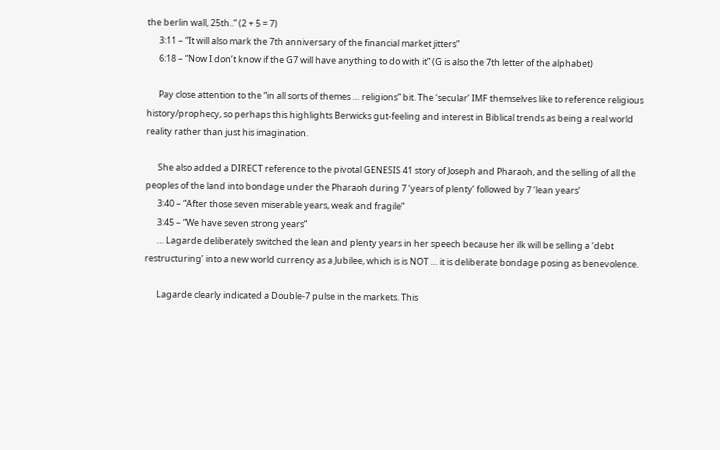the berlin wall, 25th..” (2 + 5 = 7)
      3:11 – “It will also mark the 7th anniversary of the financial market jitters”
      6:18 – “Now I don’t know if the G7 will have anything to do with it” (G is also the 7th letter of the alphabet)

      Pay close attention to the “in all sorts of themes … religions” bit. The ‘secular’ IMF themselves like to reference religious history/prophecy, so perhaps this highlights Berwicks gut-feeling and interest in Biblical trends as being a real world reality rather than just his imagination.

      She also added a DIRECT reference to the pivotal GENESIS 41 story of Joseph and Pharaoh, and the selling of all the peoples of the land into bondage under the Pharaoh during 7 ‘years of plenty’ followed by 7 ‘lean years’
      3:40 – “After those seven miserable years, weak and fragile”
      3:45 – “We have seven strong years”
      … Lagarde deliberately switched the lean and plenty years in her speech because her ilk will be selling a ‘debt restructuring’ into a new world currency as a Jubilee, which is is NOT … it is deliberate bondage posing as benevolence.

      Lagarde clearly indicated a Double-7 pulse in the markets. This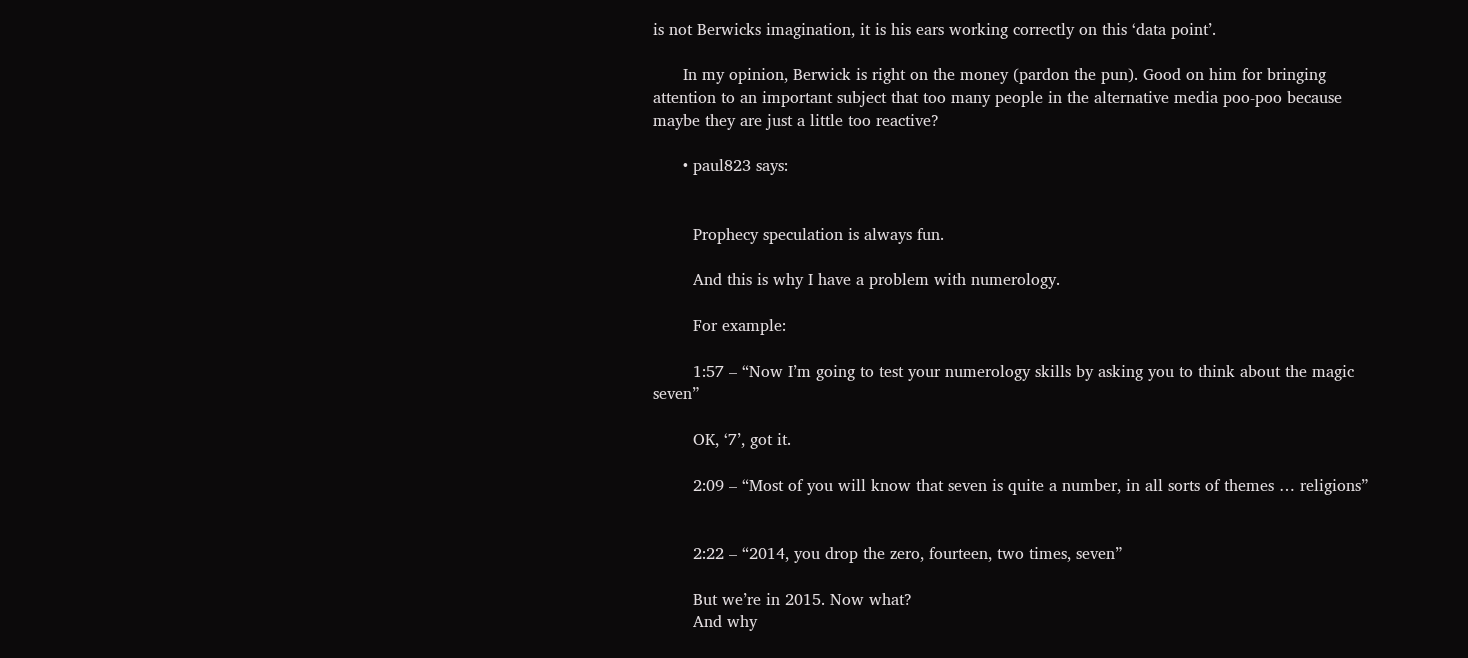is not Berwicks imagination, it is his ears working correctly on this ‘data point’.

      In my opinion, Berwick is right on the money (pardon the pun). Good on him for bringing attention to an important subject that too many people in the alternative media poo-poo because maybe they are just a little too reactive?

      • paul823 says:


        Prophecy speculation is always fun.

        And this is why I have a problem with numerology.

        For example:

        1:57 – “Now I’m going to test your numerology skills by asking you to think about the magic seven”

        OK, ‘7’, got it.

        2:09 – “Most of you will know that seven is quite a number, in all sorts of themes … religions”


        2:22 – “2014, you drop the zero, fourteen, two times, seven”

        But we’re in 2015. Now what?
        And why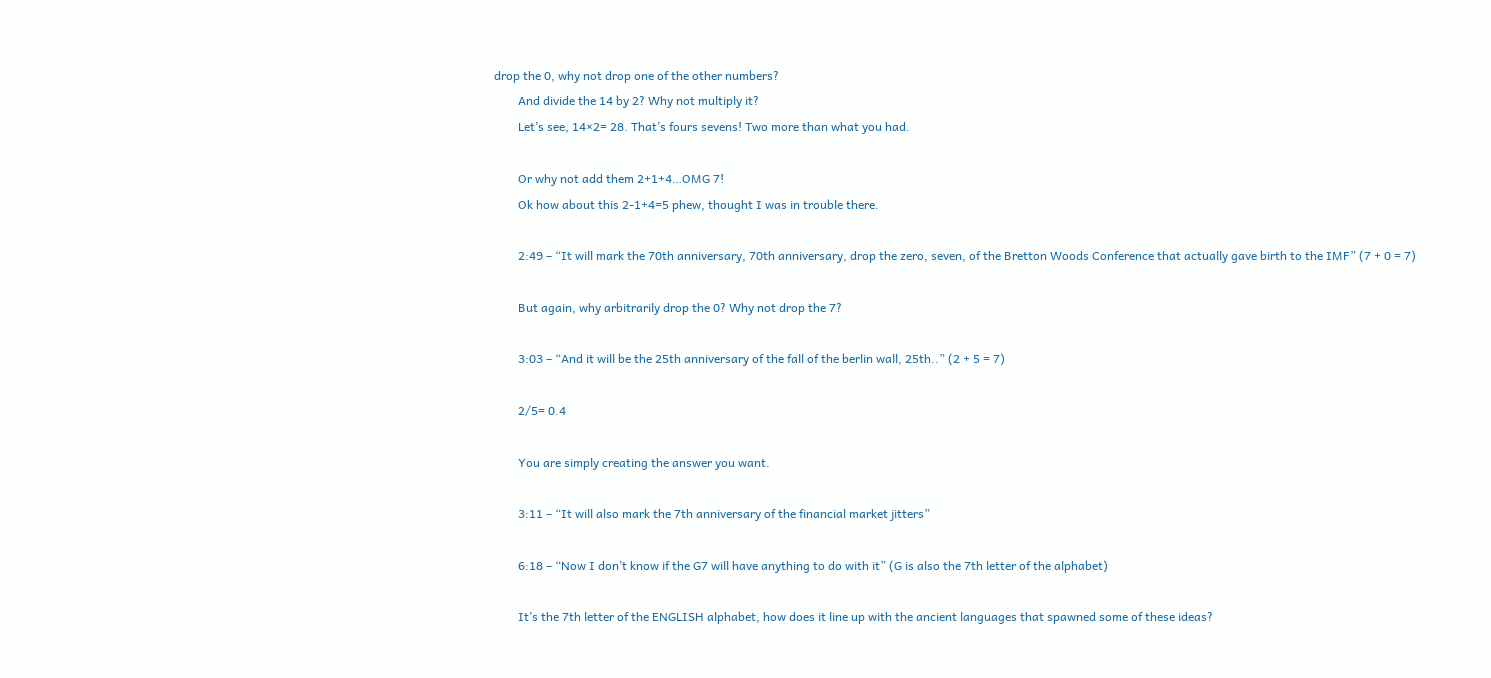drop the 0, why not drop one of the other numbers?
        And divide the 14 by 2? Why not multiply it?
        Let’s see, 14×2= 28. That’s fours sevens! Two more than what you had.

        Or why not add them 2+1+4…OMG 7!
        Ok how about this 2-1+4=5 phew, thought I was in trouble there.

        2:49 – “It will mark the 70th anniversary, 70th anniversary, drop the zero, seven, of the Bretton Woods Conference that actually gave birth to the IMF” (7 + 0 = 7)

        But again, why arbitrarily drop the 0? Why not drop the 7?

        3:03 – “And it will be the 25th anniversary of the fall of the berlin wall, 25th..” (2 + 5 = 7)

        2/5= 0.4

        You are simply creating the answer you want.

        3:11 – “It will also mark the 7th anniversary of the financial market jitters”

        6:18 – “Now I don’t know if the G7 will have anything to do with it” (G is also the 7th letter of the alphabet)

        It’s the 7th letter of the ENGLISH alphabet, how does it line up with the ancient languages that spawned some of these ideas?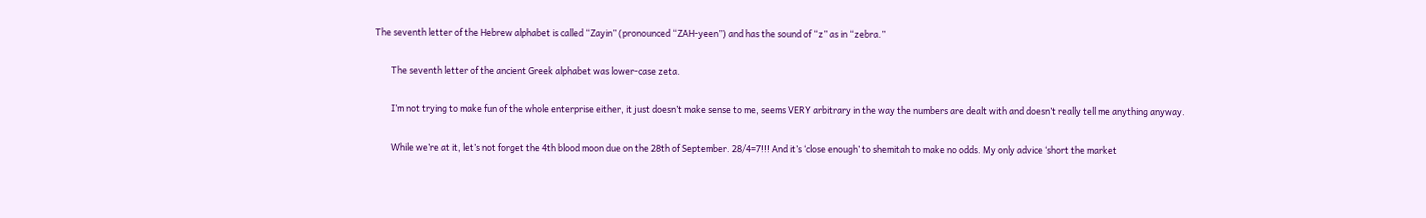The seventh letter of the Hebrew alphabet is called “Zayin” (pronounced “ZAH-yeen”) and has the sound of “z” as in “zebra.”

        The seventh letter of the ancient Greek alphabet was lower-case zeta.

        I’m not trying to make fun of the whole enterprise either, it just doesn’t make sense to me, seems VERY arbitrary in the way the numbers are dealt with and doesn’t really tell me anything anyway.

        While we’re at it, let’s not forget the 4th blood moon due on the 28th of September. 28/4=7!!! And it’s ‘close enough’ to shemitah to make no odds. My only advice ‘short the market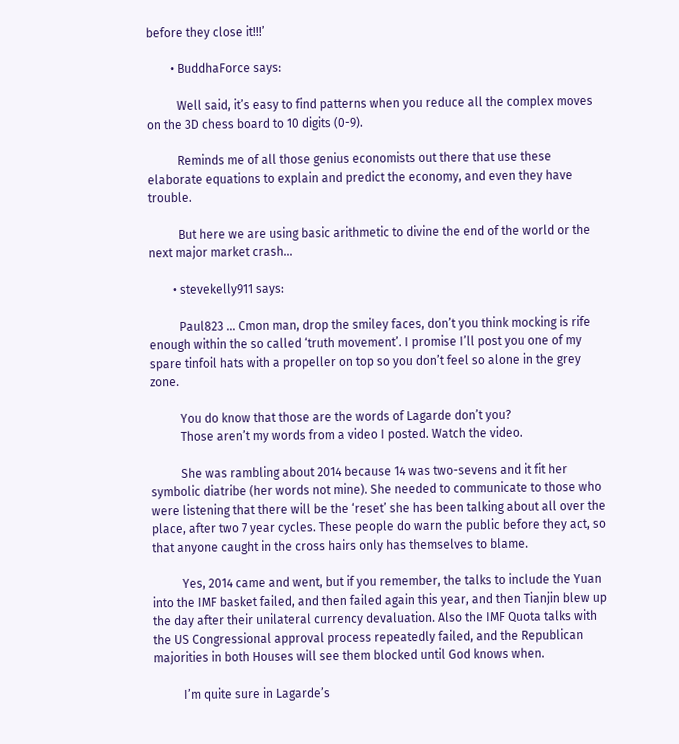before they close it!!!’

        • BuddhaForce says:

          Well said, it’s easy to find patterns when you reduce all the complex moves on the 3D chess board to 10 digits (0-9).

          Reminds me of all those genius economists out there that use these elaborate equations to explain and predict the economy, and even they have trouble.

          But here we are using basic arithmetic to divine the end of the world or the next major market crash…

        • stevekelly911 says:

          Paul823 … Cmon man, drop the smiley faces, don’t you think mocking is rife enough within the so called ‘truth movement’. I promise I’ll post you one of my spare tinfoil hats with a propeller on top so you don’t feel so alone in the grey zone.

          You do know that those are the words of Lagarde don’t you?
          Those aren’t my words from a video I posted. Watch the video.

          She was rambling about 2014 because 14 was two-sevens and it fit her symbolic diatribe (her words not mine). She needed to communicate to those who were listening that there will be the ‘reset’ she has been talking about all over the place, after two 7 year cycles. These people do warn the public before they act, so that anyone caught in the cross hairs only has themselves to blame.

          Yes, 2014 came and went, but if you remember, the talks to include the Yuan into the IMF basket failed, and then failed again this year, and then Tianjin blew up the day after their unilateral currency devaluation. Also the IMF Quota talks with the US Congressional approval process repeatedly failed, and the Republican majorities in both Houses will see them blocked until God knows when.

          I’m quite sure in Lagarde’s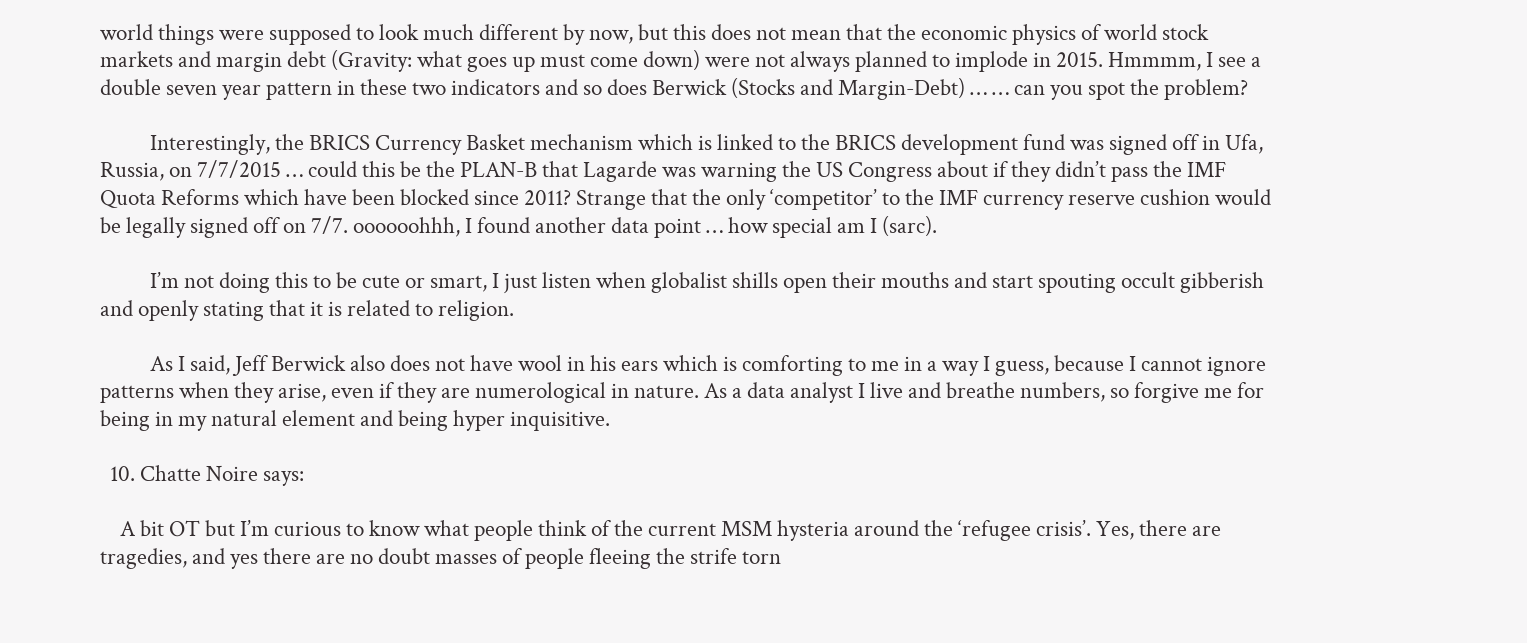world things were supposed to look much different by now, but this does not mean that the economic physics of world stock markets and margin debt (Gravity: what goes up must come down) were not always planned to implode in 2015. Hmmmm, I see a double seven year pattern in these two indicators and so does Berwick (Stocks and Margin-Debt) … … can you spot the problem?

          Interestingly, the BRICS Currency Basket mechanism which is linked to the BRICS development fund was signed off in Ufa, Russia, on 7/7/2015 … could this be the PLAN-B that Lagarde was warning the US Congress about if they didn’t pass the IMF Quota Reforms which have been blocked since 2011? Strange that the only ‘competitor’ to the IMF currency reserve cushion would be legally signed off on 7/7. oooooohhh, I found another data point … how special am I (sarc).

          I’m not doing this to be cute or smart, I just listen when globalist shills open their mouths and start spouting occult gibberish and openly stating that it is related to religion.

          As I said, Jeff Berwick also does not have wool in his ears which is comforting to me in a way I guess, because I cannot ignore patterns when they arise, even if they are numerological in nature. As a data analyst I live and breathe numbers, so forgive me for being in my natural element and being hyper inquisitive.

  10. Chatte Noire says:

    A bit OT but I’m curious to know what people think of the current MSM hysteria around the ‘refugee crisis’. Yes, there are tragedies, and yes there are no doubt masses of people fleeing the strife torn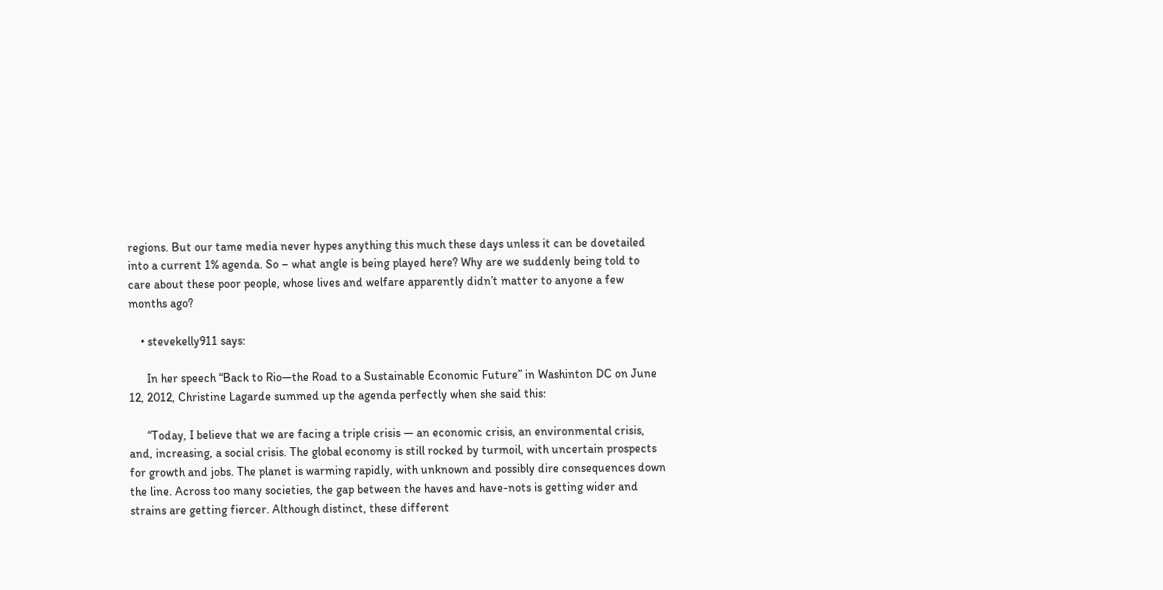regions. But our tame media never hypes anything this much these days unless it can be dovetailed into a current 1% agenda. So – what angle is being played here? Why are we suddenly being told to care about these poor people, whose lives and welfare apparently didn’t matter to anyone a few months ago?

    • stevekelly911 says:

      In her speech “Back to Rio—the Road to a Sustainable Economic Future” in Washinton DC on June 12, 2012, Christine Lagarde summed up the agenda perfectly when she said this:

      “Today, I believe that we are facing a triple crisis — an economic crisis, an environmental crisis, and, increasing, a social crisis. The global economy is still rocked by turmoil, with uncertain prospects for growth and jobs. The planet is warming rapidly, with unknown and possibly dire consequences down the line. Across too many societies, the gap between the haves and have-nots is getting wider and strains are getting fiercer. Although distinct, these different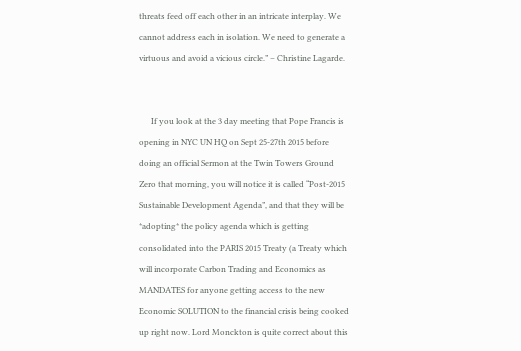threats feed off each other in an intricate interplay. We cannot address each in isolation. We need to generate a virtuous and avoid a vicious circle.” – Christine Lagarde.


      If you look at the 3 day meeting that Pope Francis is opening in NYC UN HQ on Sept 25-27th 2015 before doing an official Sermon at the Twin Towers Ground Zero that morning, you will notice it is called “Post-2015 Sustainable Development Agenda”, and that they will be *adopting* the policy agenda which is getting consolidated into the PARIS 2015 Treaty (a Treaty which will incorporate Carbon Trading and Economics as MANDATES for anyone getting access to the new Economic SOLUTION to the financial crisis being cooked up right now. Lord Monckton is quite correct about this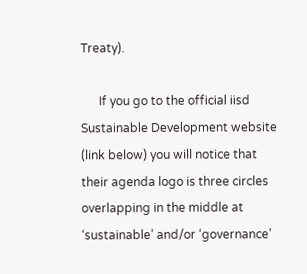Treaty).

      If you go to the official iisd Sustainable Development website (link below) you will notice that their agenda logo is three circles overlapping in the middle at ‘sustainable’ and/or ‘governance’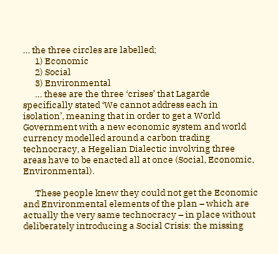… the three circles are labelled;
      1) Economic
      2) Social
      3) Environmental
      … these are the three ‘crises’ that Lagarde specifically stated ‘We cannot address each in isolation’, meaning that in order to get a World Government with a new economic system and world currency modelled around a carbon trading technocracy, a Hegelian Dialectic involving three areas have to be enacted all at once (Social, Economic, Environmental).

      These people knew they could not get the Economic and Environmental elements of the plan – which are actually the very same technocracy – in place without deliberately introducing a Social Crisis: the missing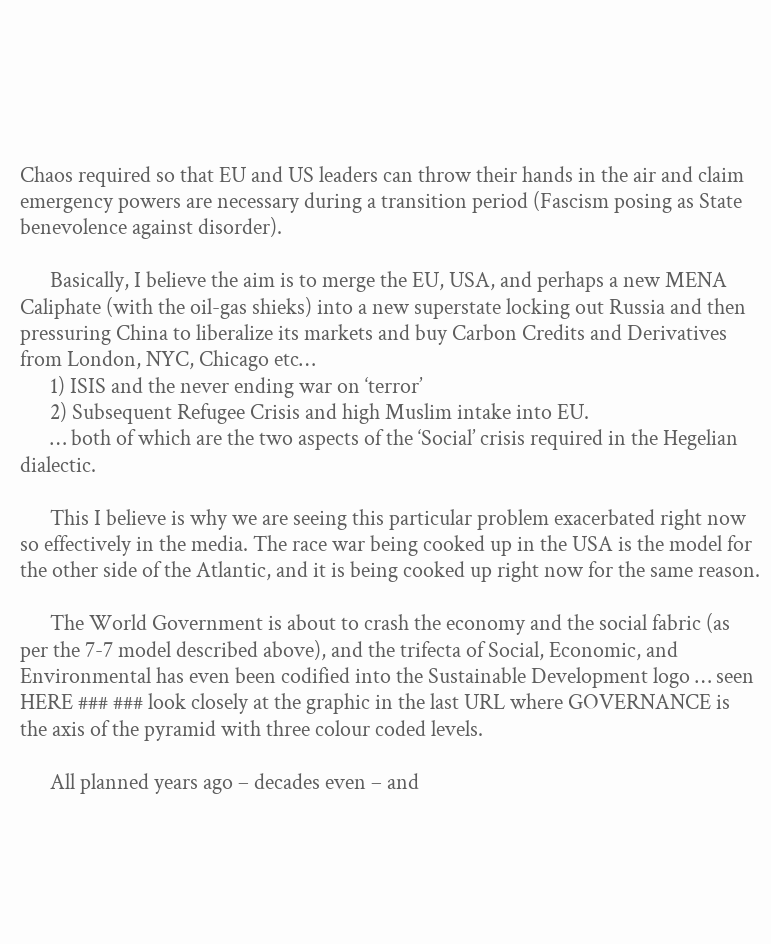Chaos required so that EU and US leaders can throw their hands in the air and claim emergency powers are necessary during a transition period (Fascism posing as State benevolence against disorder).

      Basically, I believe the aim is to merge the EU, USA, and perhaps a new MENA Caliphate (with the oil-gas shieks) into a new superstate locking out Russia and then pressuring China to liberalize its markets and buy Carbon Credits and Derivatives from London, NYC, Chicago etc…
      1) ISIS and the never ending war on ‘terror’
      2) Subsequent Refugee Crisis and high Muslim intake into EU.
      … both of which are the two aspects of the ‘Social’ crisis required in the Hegelian dialectic.

      This I believe is why we are seeing this particular problem exacerbated right now so effectively in the media. The race war being cooked up in the USA is the model for the other side of the Atlantic, and it is being cooked up right now for the same reason.

      The World Government is about to crash the economy and the social fabric (as per the 7-7 model described above), and the trifecta of Social, Economic, and Environmental has even been codified into the Sustainable Development logo … seen HERE ### ### look closely at the graphic in the last URL where GOVERNANCE is the axis of the pyramid with three colour coded levels.

      All planned years ago – decades even – and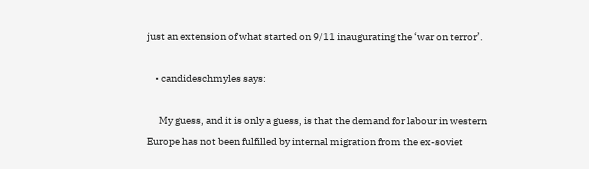just an extension of what started on 9/11 inaugurating the ‘war on terror’.

    • candideschmyles says:

      My guess, and it is only a guess, is that the demand for labour in western Europe has not been fulfilled by internal migration from the ex-soviet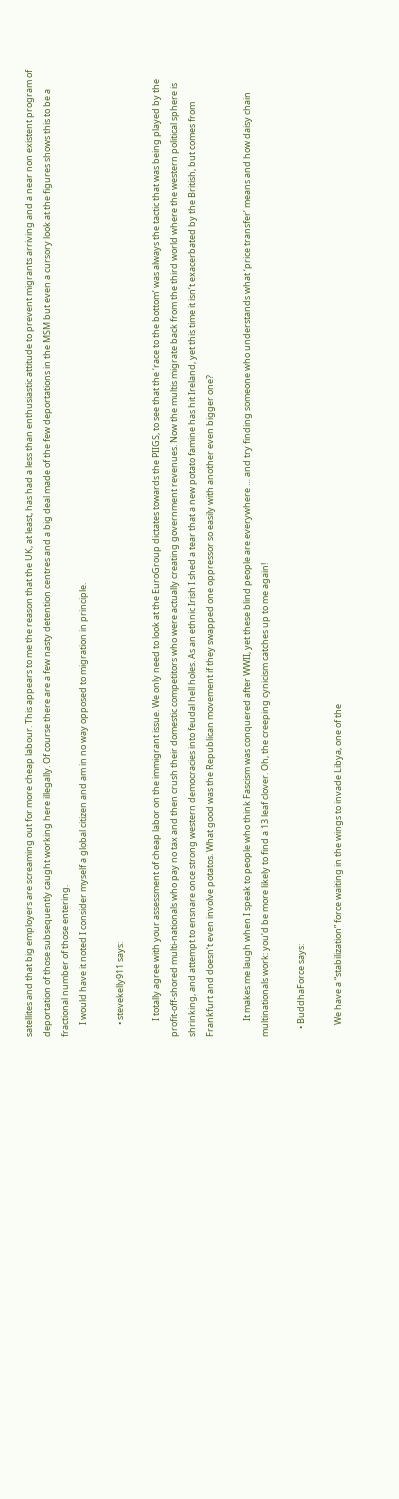satellites and that big employers are screaming out for more cheap labour. This appears to me the reason that the UK, at least, has had a less than enthusiastic attitude to prevent migrants arriving and a near non existent program of deportation of those subsequently caught working here illegally. Of course there are a few nasty detention centres and a big deal made of the few deportations in the MSM but even a cursory look at the figures shows this to be a fractional number of those entering.
      I would have it noted I consider myself a global citizen and am in no way opposed to migration in principle.

      • stevekelly911 says:

        I totally agree with your assessment of cheap labor on the immigrant issue. We only need to look at the EuroGroup dictates towards the PIIGS, to see that the ‘race to the bottom’ was always the tactic that was being played by the profit-off-shored multi-nationals who pay no tax and then crush their domestic competitors who were actually creating government revenues. Now the multis migrate back from the third world where the western political sphere is shrinking, and attempt to ensnare once strong western democracies into feudal hell holes. As an ethnic Irish I shed a tear that a new potato famine has hit Ireland, yet this time it isn’t exacerbated by the British, but comes from Frankfurt and doesn’t even involve potatos. What good was the Republican movement if they swapped one oppressor so easily with another even bigger one?

        It makes me laugh when I speak to people who think Fascism was conquered after WWII, yet these blind people are everywhere … and try finding someone who understands what ‘price transfer’ means and how daisy chain multinationals work: you’d be more likely to find a 13 leaf clover. Oh, the creeping cynicism catches up to me again!

    • BuddhaForce says:

      We have a “stabilization” force waiting in the wings to invade Libya, one of the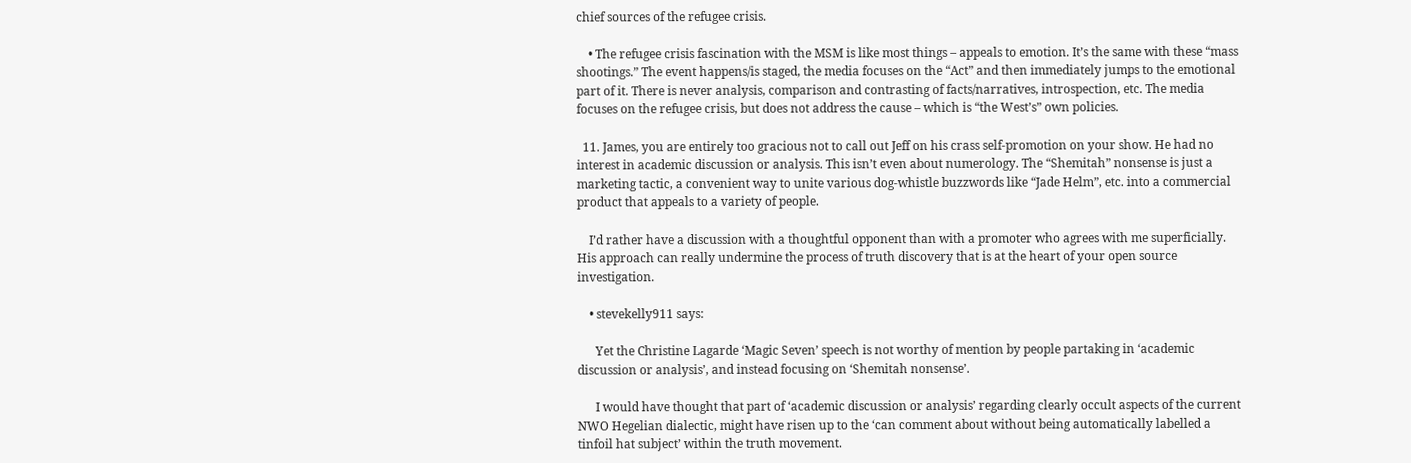chief sources of the refugee crisis.

    • The refugee crisis fascination with the MSM is like most things – appeals to emotion. It’s the same with these “mass shootings.” The event happens/is staged, the media focuses on the “Act” and then immediately jumps to the emotional part of it. There is never analysis, comparison and contrasting of facts/narratives, introspection, etc. The media focuses on the refugee crisis, but does not address the cause – which is “the West’s” own policies.

  11. James, you are entirely too gracious not to call out Jeff on his crass self-promotion on your show. He had no interest in academic discussion or analysis. This isn’t even about numerology. The “Shemitah” nonsense is just a marketing tactic, a convenient way to unite various dog-whistle buzzwords like “Jade Helm”, etc. into a commercial product that appeals to a variety of people.

    I’d rather have a discussion with a thoughtful opponent than with a promoter who agrees with me superficially. His approach can really undermine the process of truth discovery that is at the heart of your open source investigation.

    • stevekelly911 says:

      Yet the Christine Lagarde ‘Magic Seven’ speech is not worthy of mention by people partaking in ‘academic discussion or analysis’, and instead focusing on ‘Shemitah nonsense’.

      I would have thought that part of ‘academic discussion or analysis’ regarding clearly occult aspects of the current NWO Hegelian dialectic, might have risen up to the ‘can comment about without being automatically labelled a tinfoil hat subject’ within the truth movement.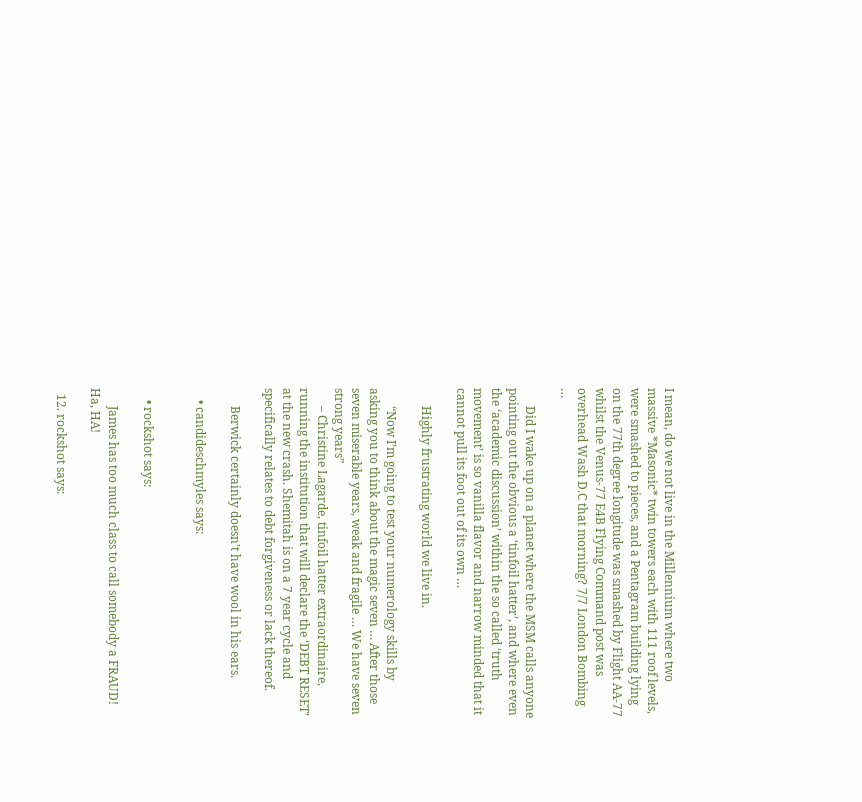I mean, do we not live in the Millennium where two massive *Masonic* twin towers each with 111 roof levels, were smashed to pieces, and a Pentagram building lying on the 77th degree longitude was smashed by Flight AA-77 whilst the Venus-77 E4B Flying Command post was overhead Wash D.C that morning? 7/7 London Bombing …

      Did I wake up on a planet where the MSM calls anyone pointing out the obvious a ‘tinfoil hatter’, and where even the ‘academic discussion’ within the so called ‘truth movement’ is so vanilla flavor and narrow minded that it cannot pull its foot out of its own …

      Highly frustrating world we live in.

      “Now I’m going to test your numerology skills by asking you to think about the magic seven … After those seven miserable years, weak and fragile … We have seven strong years”
      – Christine Lagarde, tinfoil hatter extraordinaire, running the institution that will declare the ‘DEBT RESET’ at the new crash. Shemitah is on a 7 year cycle and specifically relates to debt forgiveness or lack thereof.

      Berwick certainly doesn’t have wool in his ears.

    • candideschmyles says:


    • rockshot says:

      James has too much class to call somebody a FRAUD! Ha, HA!

  12. rockshot says: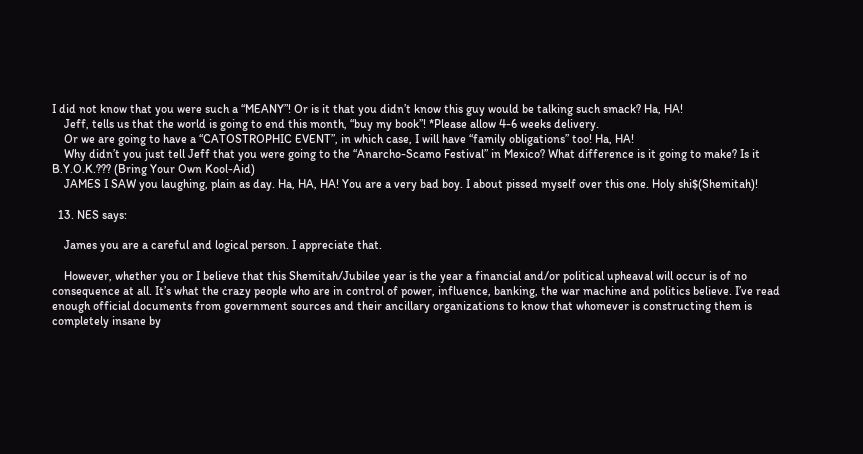I did not know that you were such a “MEANY”! Or is it that you didn’t know this guy would be talking such smack? Ha, HA!
    Jeff, tells us that the world is going to end this month, “buy my book”! *Please allow 4-6 weeks delivery.
    Or we are going to have a “CATOSTROPHIC EVENT”, in which case, I will have “family obligations” too! Ha, HA!
    Why didn’t you just tell Jeff that you were going to the “Anarcho-Scamo Festival” in Mexico? What difference is it going to make? Is it B.Y.O.K.??? (Bring Your Own Kool-Aid)
    JAMES I SAW you laughing, plain as day. Ha, HA, HA! You are a very bad boy. I about pissed myself over this one. Holy shi$(Shemitah)!

  13. NES says:

    James you are a careful and logical person. I appreciate that.

    However, whether you or I believe that this Shemitah/Jubilee year is the year a financial and/or political upheaval will occur is of no consequence at all. It’s what the crazy people who are in control of power, influence, banking, the war machine and politics believe. I’ve read enough official documents from government sources and their ancillary organizations to know that whomever is constructing them is completely insane by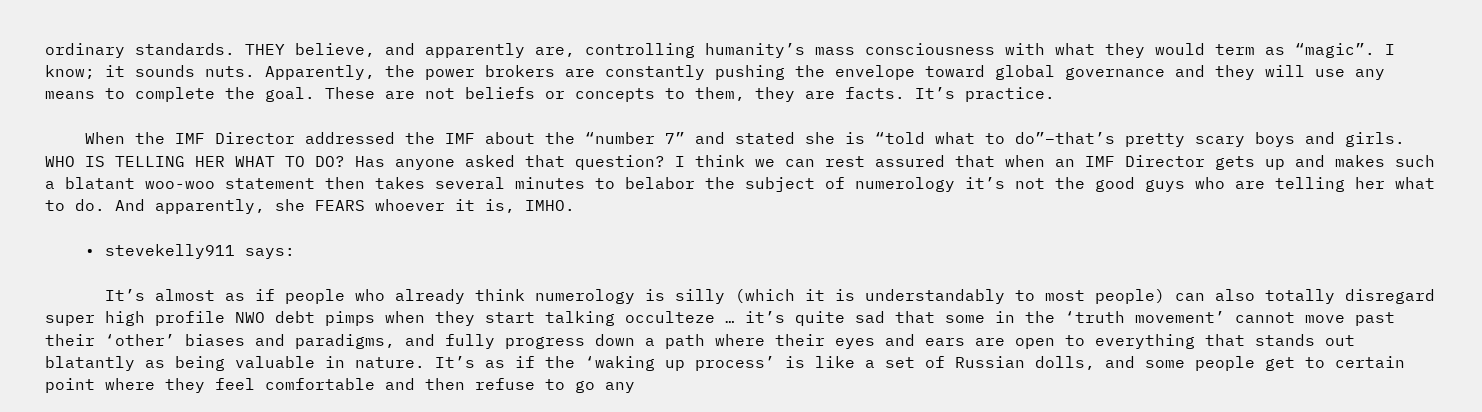ordinary standards. THEY believe, and apparently are, controlling humanity’s mass consciousness with what they would term as “magic”. I know; it sounds nuts. Apparently, the power brokers are constantly pushing the envelope toward global governance and they will use any means to complete the goal. These are not beliefs or concepts to them, they are facts. It’s practice.

    When the IMF Director addressed the IMF about the “number 7” and stated she is “told what to do”–that’s pretty scary boys and girls. WHO IS TELLING HER WHAT TO DO? Has anyone asked that question? I think we can rest assured that when an IMF Director gets up and makes such a blatant woo-woo statement then takes several minutes to belabor the subject of numerology it’s not the good guys who are telling her what to do. And apparently, she FEARS whoever it is, IMHO.

    • stevekelly911 says:

      It’s almost as if people who already think numerology is silly (which it is understandably to most people) can also totally disregard super high profile NWO debt pimps when they start talking occulteze … it’s quite sad that some in the ‘truth movement’ cannot move past their ‘other’ biases and paradigms, and fully progress down a path where their eyes and ears are open to everything that stands out blatantly as being valuable in nature. It’s as if the ‘waking up process’ is like a set of Russian dolls, and some people get to certain point where they feel comfortable and then refuse to go any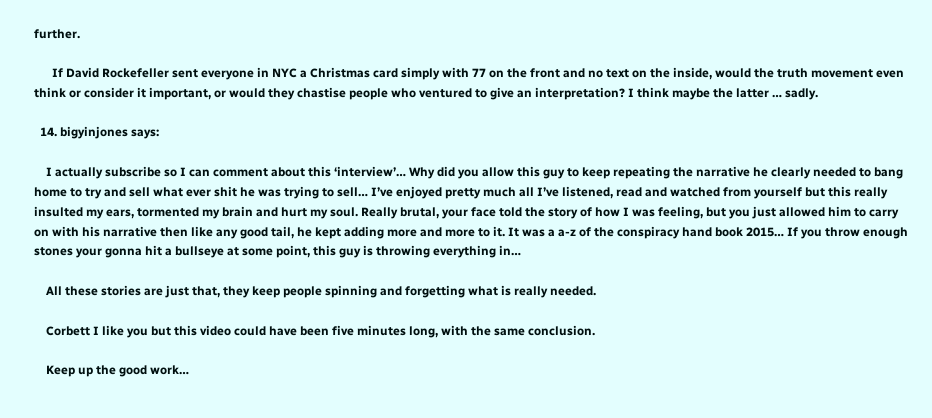further.

      If David Rockefeller sent everyone in NYC a Christmas card simply with 77 on the front and no text on the inside, would the truth movement even think or consider it important, or would they chastise people who ventured to give an interpretation? I think maybe the latter … sadly.

  14. bigyinjones says:

    I actually subscribe so I can comment about this ‘interview’… Why did you allow this guy to keep repeating the narrative he clearly needed to bang home to try and sell what ever shit he was trying to sell… I’ve enjoyed pretty much all I’ve listened, read and watched from yourself but this really insulted my ears, tormented my brain and hurt my soul. Really brutal, your face told the story of how I was feeling, but you just allowed him to carry on with his narrative then like any good tail, he kept adding more and more to it. It was a a-z of the conspiracy hand book 2015… If you throw enough stones your gonna hit a bullseye at some point, this guy is throwing everything in…

    All these stories are just that, they keep people spinning and forgetting what is really needed.

    Corbett I like you but this video could have been five minutes long, with the same conclusion.

    Keep up the good work…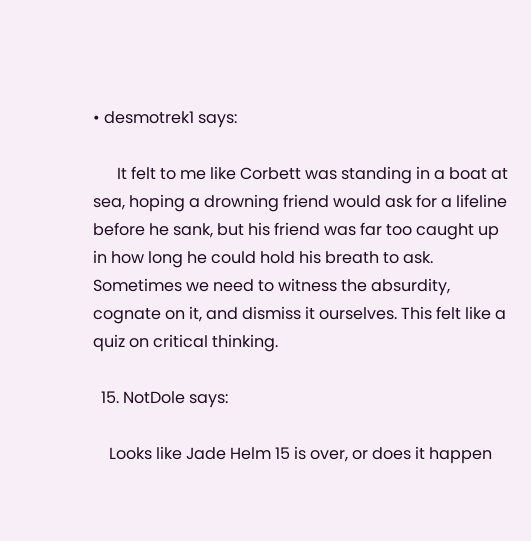• desmotrek1 says:

      It felt to me like Corbett was standing in a boat at sea, hoping a drowning friend would ask for a lifeline before he sank, but his friend was far too caught up in how long he could hold his breath to ask. Sometimes we need to witness the absurdity, cognate on it, and dismiss it ourselves. This felt like a quiz on critical thinking.

  15. NotDole says:

    Looks like Jade Helm 15 is over, or does it happen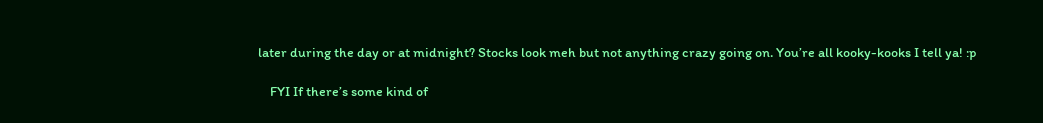later during the day or at midnight? Stocks look meh but not anything crazy going on. You’re all kooky-kooks I tell ya! :p

    FYI If there’s some kind of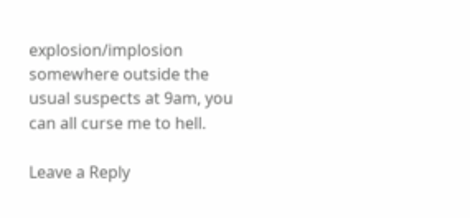explosion/implosion somewhere outside the usual suspects at 9am, you can all curse me to hell.

Leave a Reply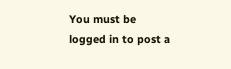You must be logged in to post a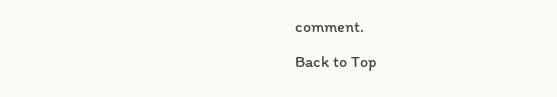comment.

Back to Top